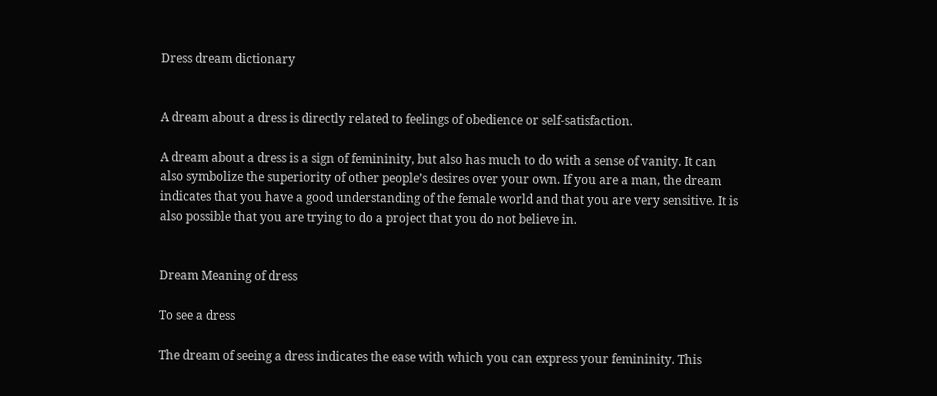Dress dream dictionary


A dream about a dress is directly related to feelings of obedience or self-satisfaction.

A dream about a dress is a sign of femininity, but also has much to do with a sense of vanity. It can also symbolize the superiority of other people’s desires over your own. If you are a man, the dream indicates that you have a good understanding of the female world and that you are very sensitive. It is also possible that you are trying to do a project that you do not believe in.


Dream Meaning of dress

To see a dress

The dream of seeing a dress indicates the ease with which you can express your femininity. This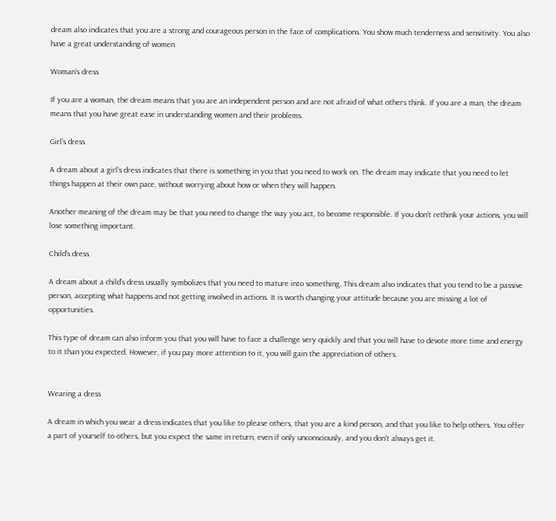dream also indicates that you are a strong and courageous person in the face of complications. You show much tenderness and sensitivity. You also have a great understanding of women.

Woman’s dress

If you are a woman, the dream means that you are an independent person and are not afraid of what others think. If you are a man, the dream means that you have great ease in understanding women and their problems.

Girl’s dress

A dream about a girl’s dress indicates that there is something in you that you need to work on. The dream may indicate that you need to let things happen at their own pace, without worrying about how or when they will happen.

Another meaning of the dream may be that you need to change the way you act, to become responsible. If you don’t rethink your actions, you will lose something important.

Child’s dress

A dream about a child’s dress usually symbolizes that you need to mature into something. This dream also indicates that you tend to be a passive person, accepting what happens and not getting involved in actions. It is worth changing your attitude because you are missing a lot of opportunities.

This type of dream can also inform you that you will have to face a challenge very quickly and that you will have to devote more time and energy to it than you expected. However, if you pay more attention to it, you will gain the appreciation of others.


Wearing a dress

A dream in which you wear a dress indicates that you like to please others, that you are a kind person, and that you like to help others. You offer a part of yourself to others, but you expect the same in return, even if only unconsciously, and you don’t always get it.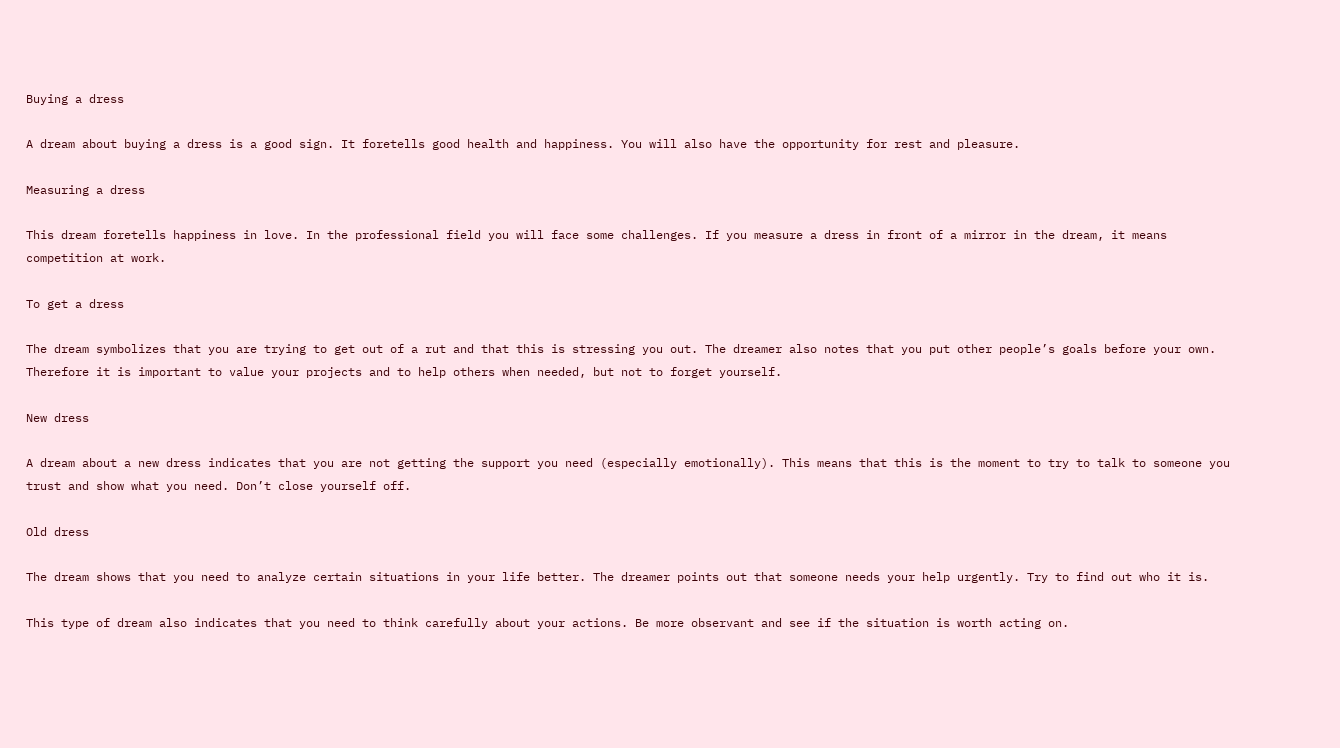Buying a dress

A dream about buying a dress is a good sign. It foretells good health and happiness. You will also have the opportunity for rest and pleasure.

Measuring a dress

This dream foretells happiness in love. In the professional field you will face some challenges. If you measure a dress in front of a mirror in the dream, it means competition at work.

To get a dress

The dream symbolizes that you are trying to get out of a rut and that this is stressing you out. The dreamer also notes that you put other people’s goals before your own. Therefore it is important to value your projects and to help others when needed, but not to forget yourself.

New dress

A dream about a new dress indicates that you are not getting the support you need (especially emotionally). This means that this is the moment to try to talk to someone you trust and show what you need. Don’t close yourself off.

Old dress

The dream shows that you need to analyze certain situations in your life better. The dreamer points out that someone needs your help urgently. Try to find out who it is.

This type of dream also indicates that you need to think carefully about your actions. Be more observant and see if the situation is worth acting on.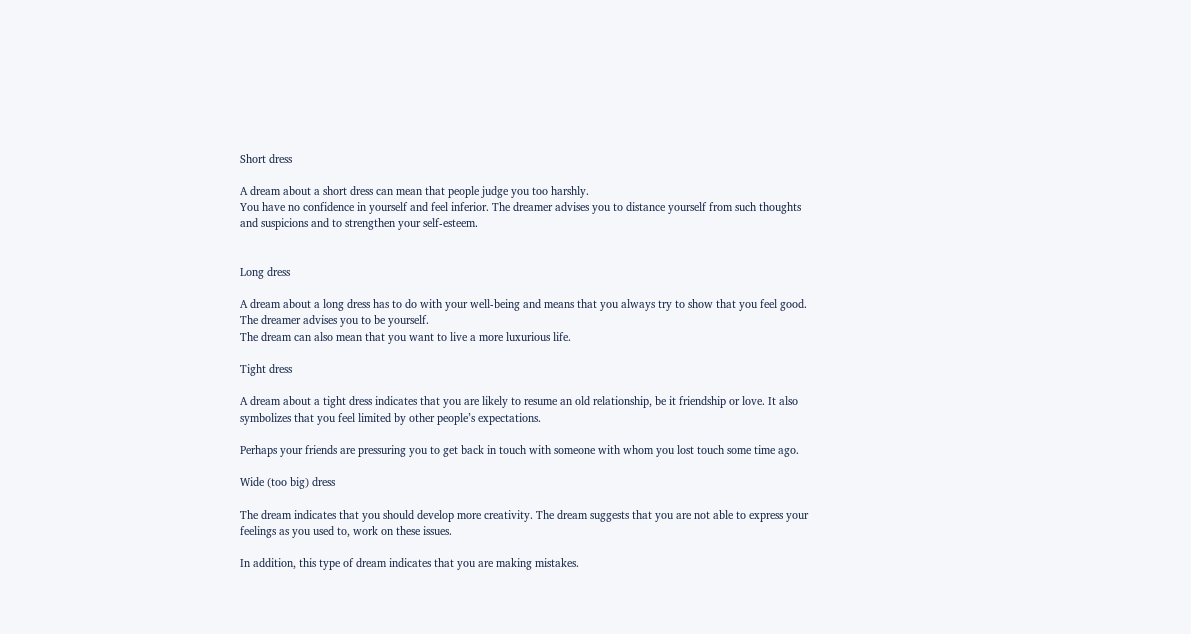Short dress

A dream about a short dress can mean that people judge you too harshly.
You have no confidence in yourself and feel inferior. The dreamer advises you to distance yourself from such thoughts and suspicions and to strengthen your self-esteem.


Long dress

A dream about a long dress has to do with your well-being and means that you always try to show that you feel good. The dreamer advises you to be yourself.
The dream can also mean that you want to live a more luxurious life.

Tight dress

A dream about a tight dress indicates that you are likely to resume an old relationship, be it friendship or love. It also symbolizes that you feel limited by other people’s expectations.

Perhaps your friends are pressuring you to get back in touch with someone with whom you lost touch some time ago.

Wide (too big) dress

The dream indicates that you should develop more creativity. The dream suggests that you are not able to express your feelings as you used to, work on these issues.

In addition, this type of dream indicates that you are making mistakes.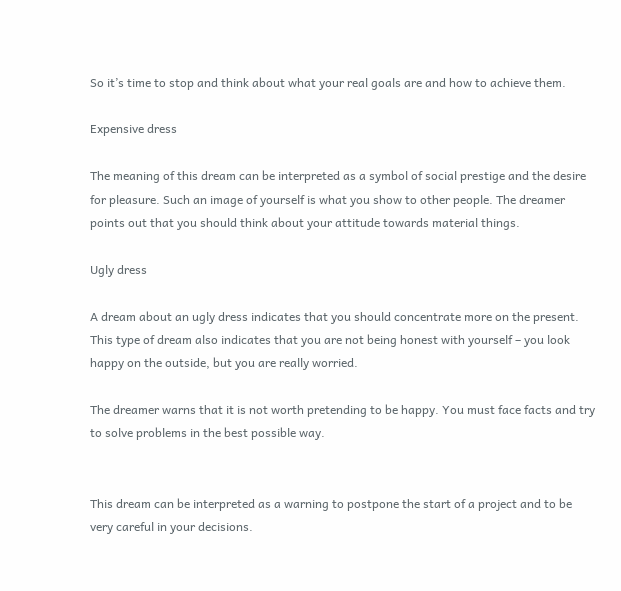So it’s time to stop and think about what your real goals are and how to achieve them.

Expensive dress

The meaning of this dream can be interpreted as a symbol of social prestige and the desire for pleasure. Such an image of yourself is what you show to other people. The dreamer points out that you should think about your attitude towards material things.

Ugly dress

A dream about an ugly dress indicates that you should concentrate more on the present. This type of dream also indicates that you are not being honest with yourself – you look happy on the outside, but you are really worried.

The dreamer warns that it is not worth pretending to be happy. You must face facts and try to solve problems in the best possible way.


This dream can be interpreted as a warning to postpone the start of a project and to be very careful in your decisions.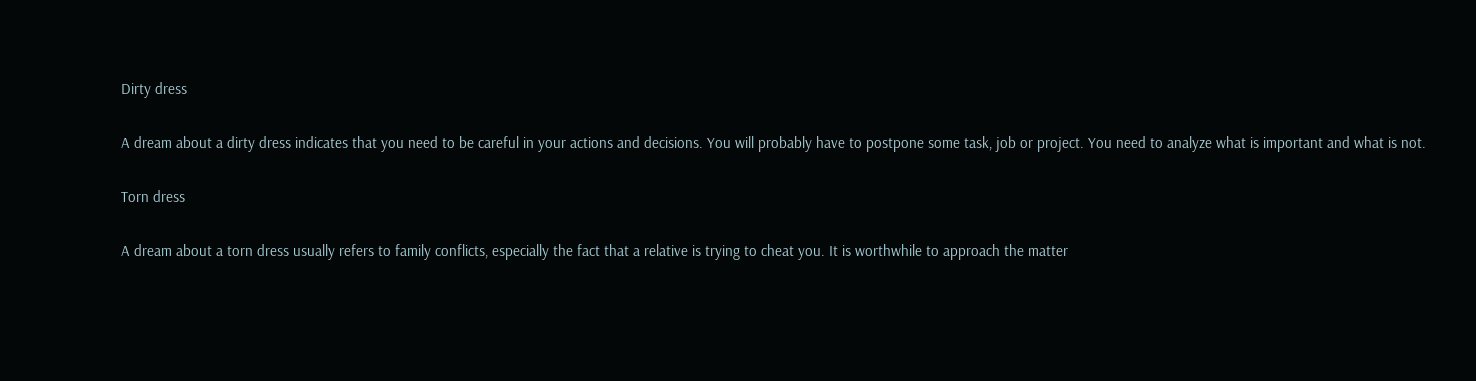Dirty dress

A dream about a dirty dress indicates that you need to be careful in your actions and decisions. You will probably have to postpone some task, job or project. You need to analyze what is important and what is not.

Torn dress

A dream about a torn dress usually refers to family conflicts, especially the fact that a relative is trying to cheat you. It is worthwhile to approach the matter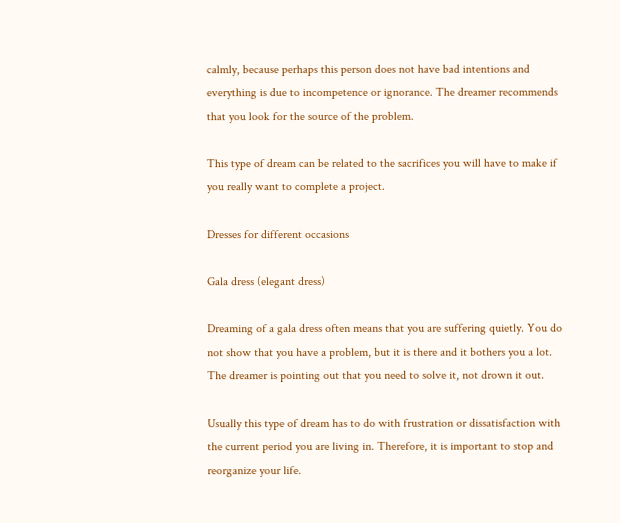calmly, because perhaps this person does not have bad intentions and everything is due to incompetence or ignorance. The dreamer recommends that you look for the source of the problem.

This type of dream can be related to the sacrifices you will have to make if you really want to complete a project.

Dresses for different occasions

Gala dress (elegant dress)

Dreaming of a gala dress often means that you are suffering quietly. You do not show that you have a problem, but it is there and it bothers you a lot. The dreamer is pointing out that you need to solve it, not drown it out.

Usually this type of dream has to do with frustration or dissatisfaction with the current period you are living in. Therefore, it is important to stop and reorganize your life.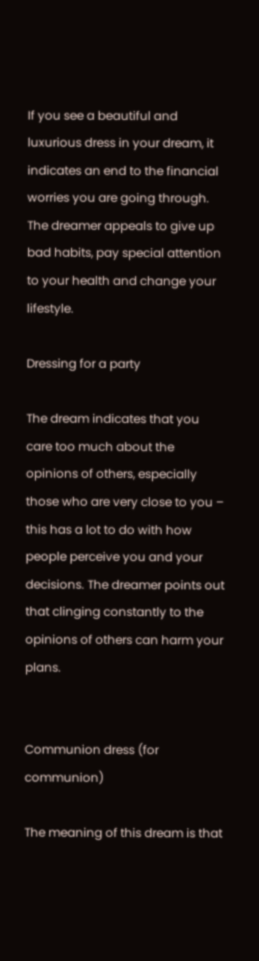If you see a beautiful and luxurious dress in your dream, it indicates an end to the financial worries you are going through. The dreamer appeals to give up bad habits, pay special attention to your health and change your lifestyle.

Dressing for a party

The dream indicates that you care too much about the opinions of others, especially those who are very close to you – this has a lot to do with how people perceive you and your decisions. The dreamer points out that clinging constantly to the opinions of others can harm your plans.


Communion dress (for communion)

The meaning of this dream is that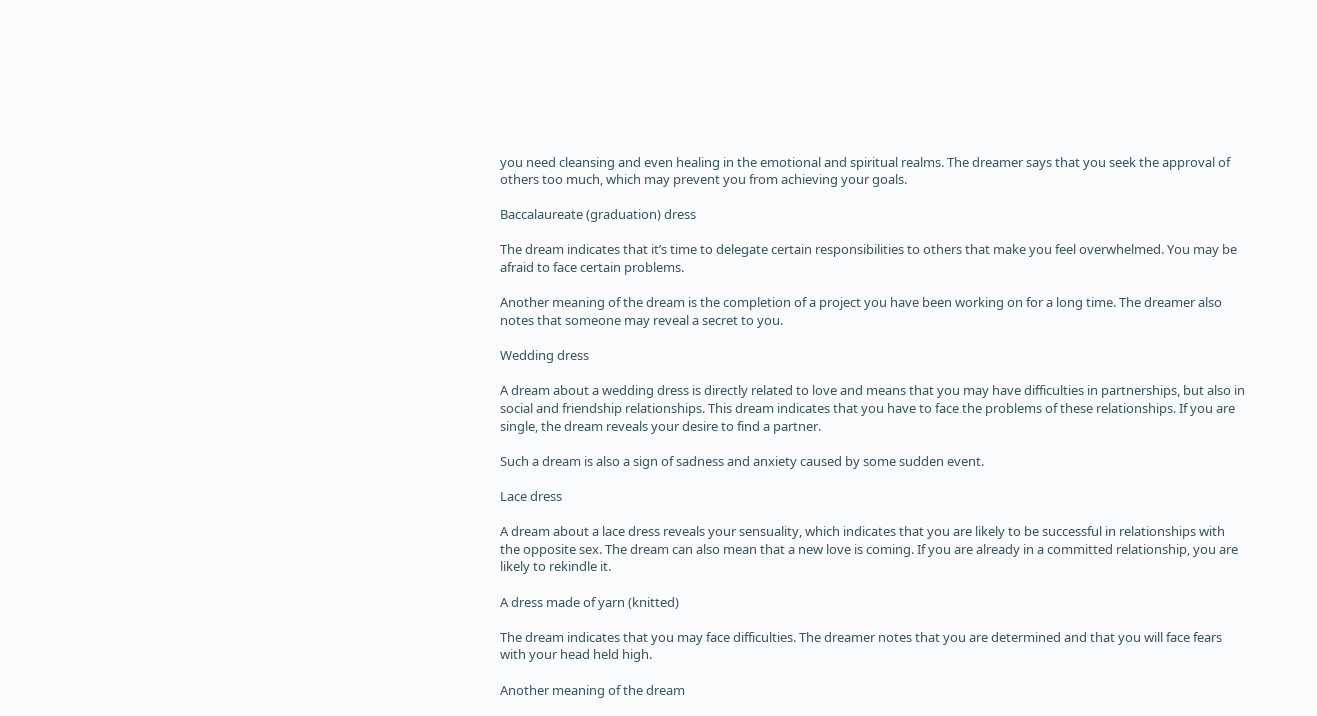you need cleansing and even healing in the emotional and spiritual realms. The dreamer says that you seek the approval of others too much, which may prevent you from achieving your goals.

Baccalaureate (graduation) dress

The dream indicates that it’s time to delegate certain responsibilities to others that make you feel overwhelmed. You may be afraid to face certain problems.

Another meaning of the dream is the completion of a project you have been working on for a long time. The dreamer also notes that someone may reveal a secret to you.

Wedding dress

A dream about a wedding dress is directly related to love and means that you may have difficulties in partnerships, but also in social and friendship relationships. This dream indicates that you have to face the problems of these relationships. If you are single, the dream reveals your desire to find a partner.

Such a dream is also a sign of sadness and anxiety caused by some sudden event.

Lace dress

A dream about a lace dress reveals your sensuality, which indicates that you are likely to be successful in relationships with the opposite sex. The dream can also mean that a new love is coming. If you are already in a committed relationship, you are likely to rekindle it.

A dress made of yarn (knitted)

The dream indicates that you may face difficulties. The dreamer notes that you are determined and that you will face fears with your head held high.

Another meaning of the dream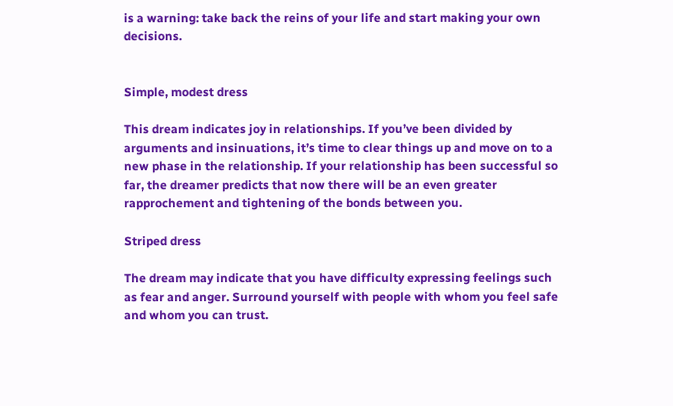is a warning: take back the reins of your life and start making your own decisions.


Simple, modest dress

This dream indicates joy in relationships. If you’ve been divided by arguments and insinuations, it’s time to clear things up and move on to a new phase in the relationship. If your relationship has been successful so far, the dreamer predicts that now there will be an even greater rapprochement and tightening of the bonds between you.

Striped dress

The dream may indicate that you have difficulty expressing feelings such as fear and anger. Surround yourself with people with whom you feel safe and whom you can trust.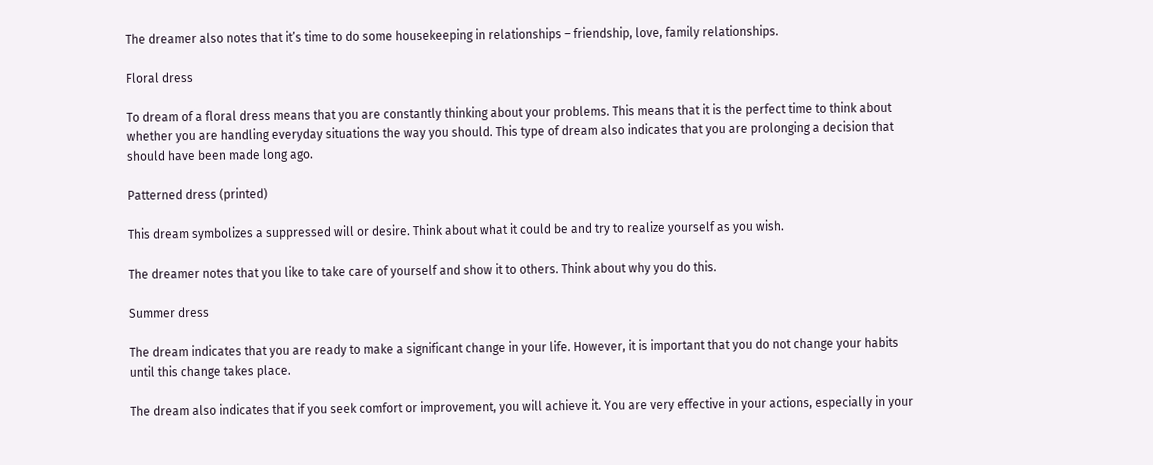The dreamer also notes that it’s time to do some housekeeping in relationships – friendship, love, family relationships.

Floral dress

To dream of a floral dress means that you are constantly thinking about your problems. This means that it is the perfect time to think about whether you are handling everyday situations the way you should. This type of dream also indicates that you are prolonging a decision that should have been made long ago.

Patterned dress (printed)

This dream symbolizes a suppressed will or desire. Think about what it could be and try to realize yourself as you wish.

The dreamer notes that you like to take care of yourself and show it to others. Think about why you do this.

Summer dress

The dream indicates that you are ready to make a significant change in your life. However, it is important that you do not change your habits until this change takes place.

The dream also indicates that if you seek comfort or improvement, you will achieve it. You are very effective in your actions, especially in your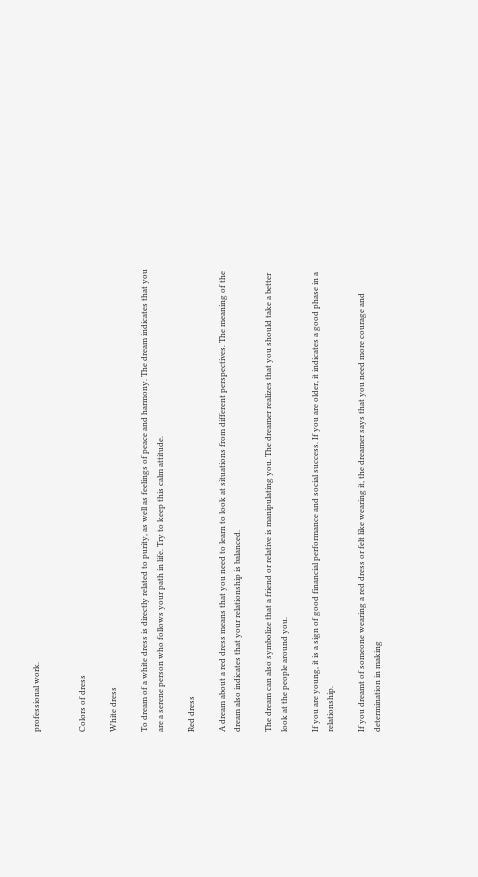professional work.


Colors of dress

White dress

To dream of a white dress is directly related to purity, as well as feelings of peace and harmony. The dream indicates that you are a serene person who follows your path in life. Try to keep this calm attitude.

Red dress

A dream about a red dress means that you need to learn to look at situations from different perspectives. The meaning of the dream also indicates that your relationship is balanced.

The dream can also symbolize that a friend or relative is manipulating you. The dreamer realizes that you should take a better look at the people around you.

If you are young, it is a sign of good financial performance and social success. If you are older, it indicates a good phase in a relationship.

If you dreamt of someone wearing a red dress or felt like wearing it, the dreamer says that you need more courage and determination in making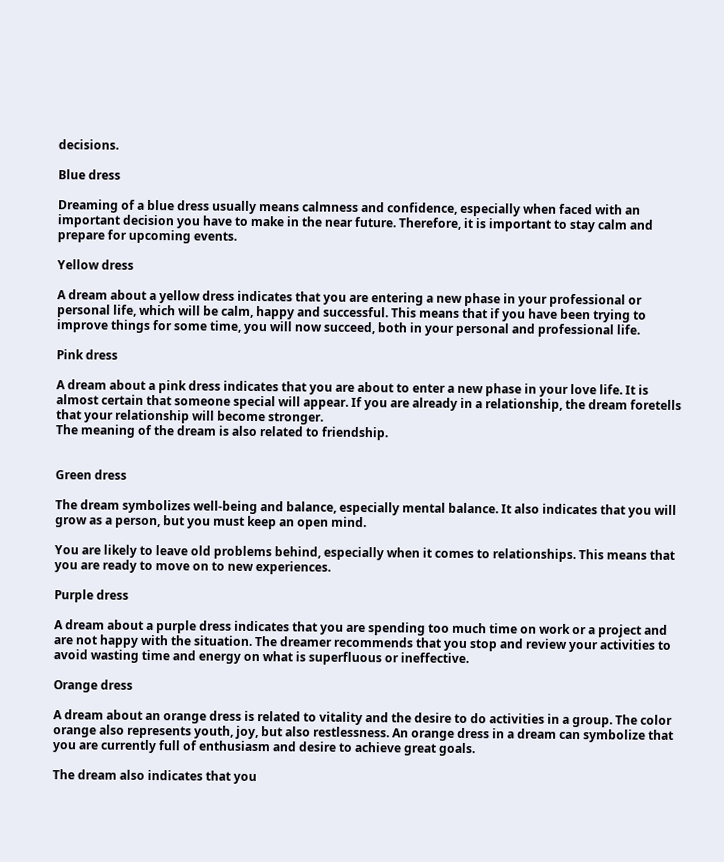decisions.

Blue dress

Dreaming of a blue dress usually means calmness and confidence, especially when faced with an important decision you have to make in the near future. Therefore, it is important to stay calm and prepare for upcoming events.

Yellow dress

A dream about a yellow dress indicates that you are entering a new phase in your professional or personal life, which will be calm, happy and successful. This means that if you have been trying to improve things for some time, you will now succeed, both in your personal and professional life.

Pink dress

A dream about a pink dress indicates that you are about to enter a new phase in your love life. It is almost certain that someone special will appear. If you are already in a relationship, the dream foretells that your relationship will become stronger.
The meaning of the dream is also related to friendship.


Green dress

The dream symbolizes well-being and balance, especially mental balance. It also indicates that you will grow as a person, but you must keep an open mind.

You are likely to leave old problems behind, especially when it comes to relationships. This means that you are ready to move on to new experiences.

Purple dress

A dream about a purple dress indicates that you are spending too much time on work or a project and are not happy with the situation. The dreamer recommends that you stop and review your activities to avoid wasting time and energy on what is superfluous or ineffective.

Orange dress

A dream about an orange dress is related to vitality and the desire to do activities in a group. The color orange also represents youth, joy, but also restlessness. An orange dress in a dream can symbolize that you are currently full of enthusiasm and desire to achieve great goals.

The dream also indicates that you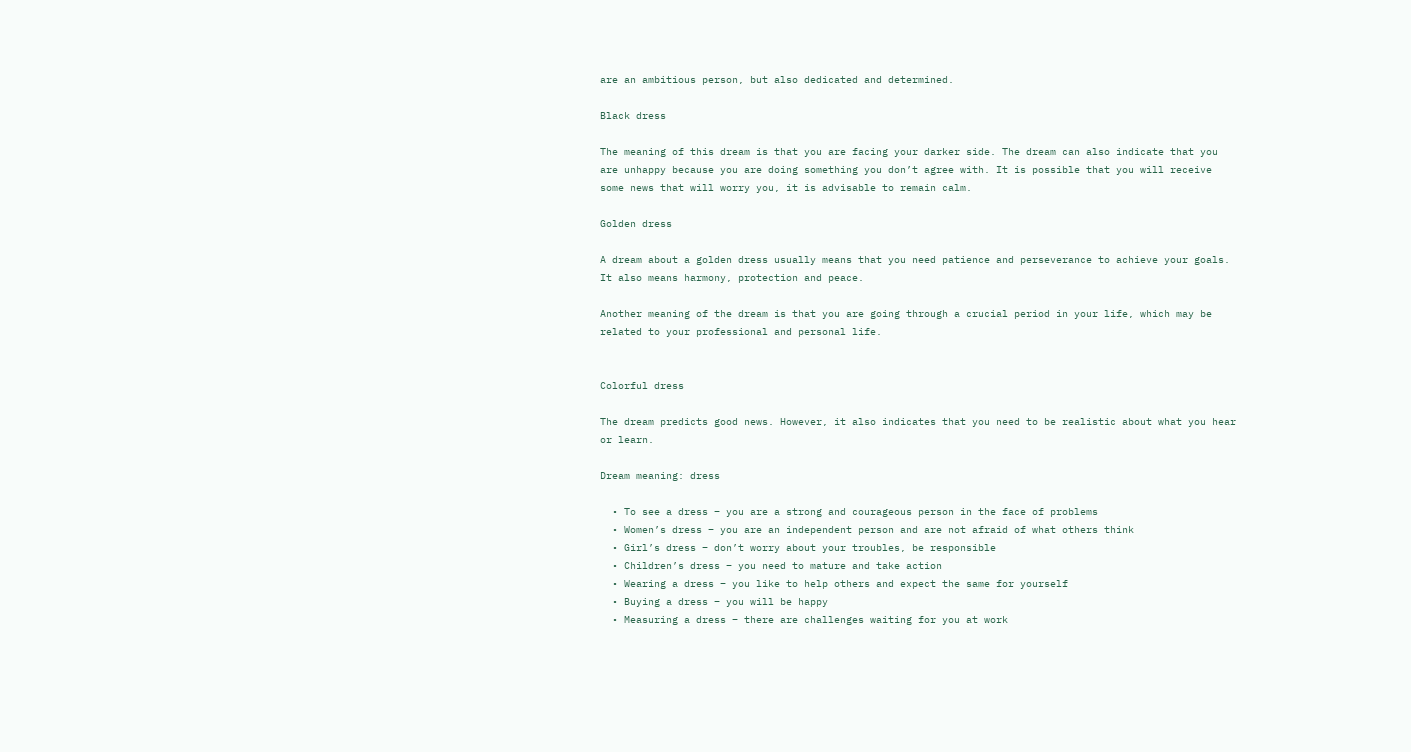are an ambitious person, but also dedicated and determined.

Black dress

The meaning of this dream is that you are facing your darker side. The dream can also indicate that you are unhappy because you are doing something you don’t agree with. It is possible that you will receive some news that will worry you, it is advisable to remain calm.

Golden dress

A dream about a golden dress usually means that you need patience and perseverance to achieve your goals. It also means harmony, protection and peace.

Another meaning of the dream is that you are going through a crucial period in your life, which may be related to your professional and personal life.


Colorful dress

The dream predicts good news. However, it also indicates that you need to be realistic about what you hear or learn.

Dream meaning: dress

  • To see a dress – you are a strong and courageous person in the face of problems
  • Women’s dress – you are an independent person and are not afraid of what others think
  • Girl’s dress – don’t worry about your troubles, be responsible
  • Children’s dress – you need to mature and take action
  • Wearing a dress – you like to help others and expect the same for yourself
  • Buying a dress – you will be happy
  • Measuring a dress – there are challenges waiting for you at work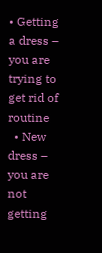• Getting a dress – you are trying to get rid of routine
  • New dress – you are not getting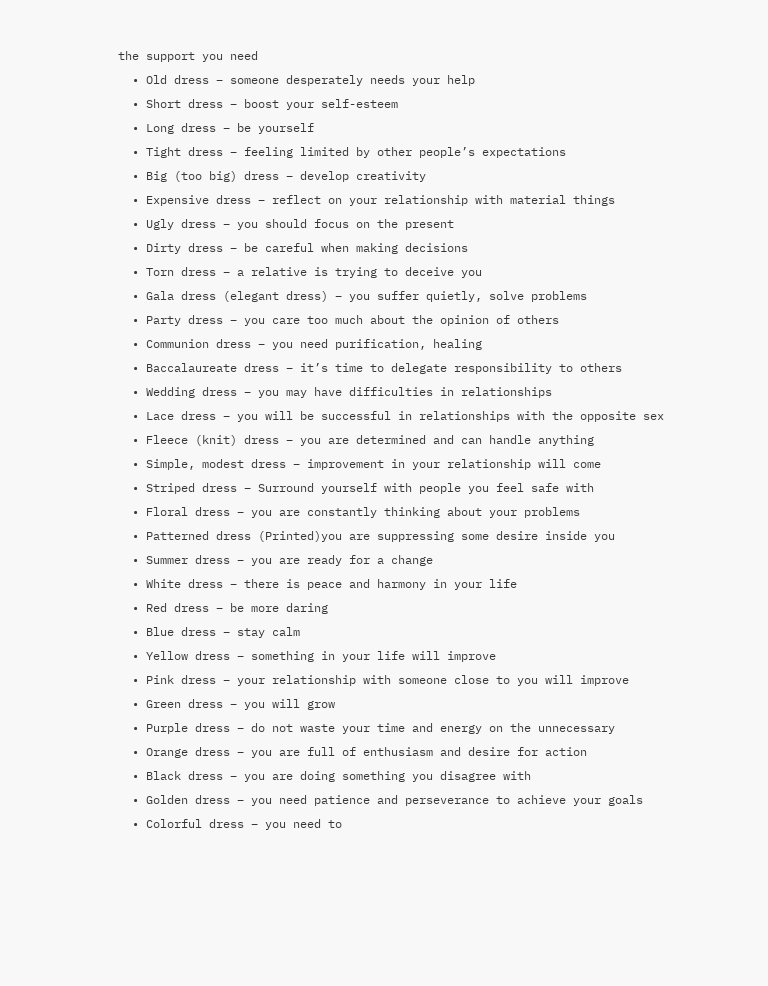the support you need
  • Old dress – someone desperately needs your help
  • Short dress – boost your self-esteem
  • Long dress – be yourself
  • Tight dress – feeling limited by other people’s expectations
  • Big (too big) dress – develop creativity
  • Expensive dress – reflect on your relationship with material things
  • Ugly dress – you should focus on the present
  • Dirty dress – be careful when making decisions
  • Torn dress – a relative is trying to deceive you
  • Gala dress (elegant dress) – you suffer quietly, solve problems
  • Party dress – you care too much about the opinion of others
  • Communion dress – you need purification, healing
  • Baccalaureate dress – it’s time to delegate responsibility to others
  • Wedding dress – you may have difficulties in relationships
  • Lace dress – you will be successful in relationships with the opposite sex
  • Fleece (knit) dress – you are determined and can handle anything
  • Simple, modest dress – improvement in your relationship will come
  • Striped dress – Surround yourself with people you feel safe with
  • Floral dress – you are constantly thinking about your problems
  • Patterned dress (Printed)you are suppressing some desire inside you
  • Summer dress – you are ready for a change
  • White dress – there is peace and harmony in your life
  • Red dress – be more daring
  • Blue dress – stay calm
  • Yellow dress – something in your life will improve
  • Pink dress – your relationship with someone close to you will improve
  • Green dress – you will grow
  • Purple dress – do not waste your time and energy on the unnecessary
  • Orange dress – you are full of enthusiasm and desire for action
  • Black dress – you are doing something you disagree with
  • Golden dress – you need patience and perseverance to achieve your goals
  • Colorful dress – you need to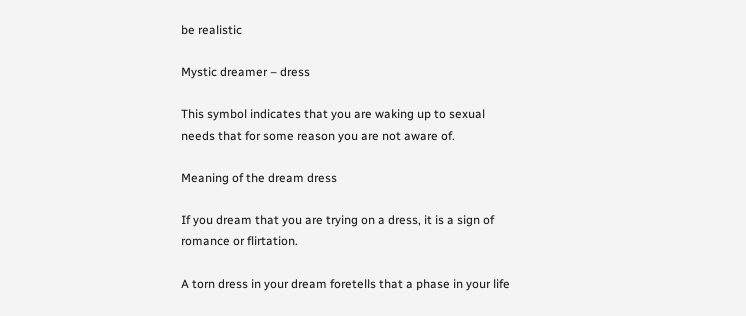be realistic

Mystic dreamer – dress

This symbol indicates that you are waking up to sexual needs that for some reason you are not aware of.

Meaning of the dream dress

If you dream that you are trying on a dress, it is a sign of romance or flirtation.

A torn dress in your dream foretells that a phase in your life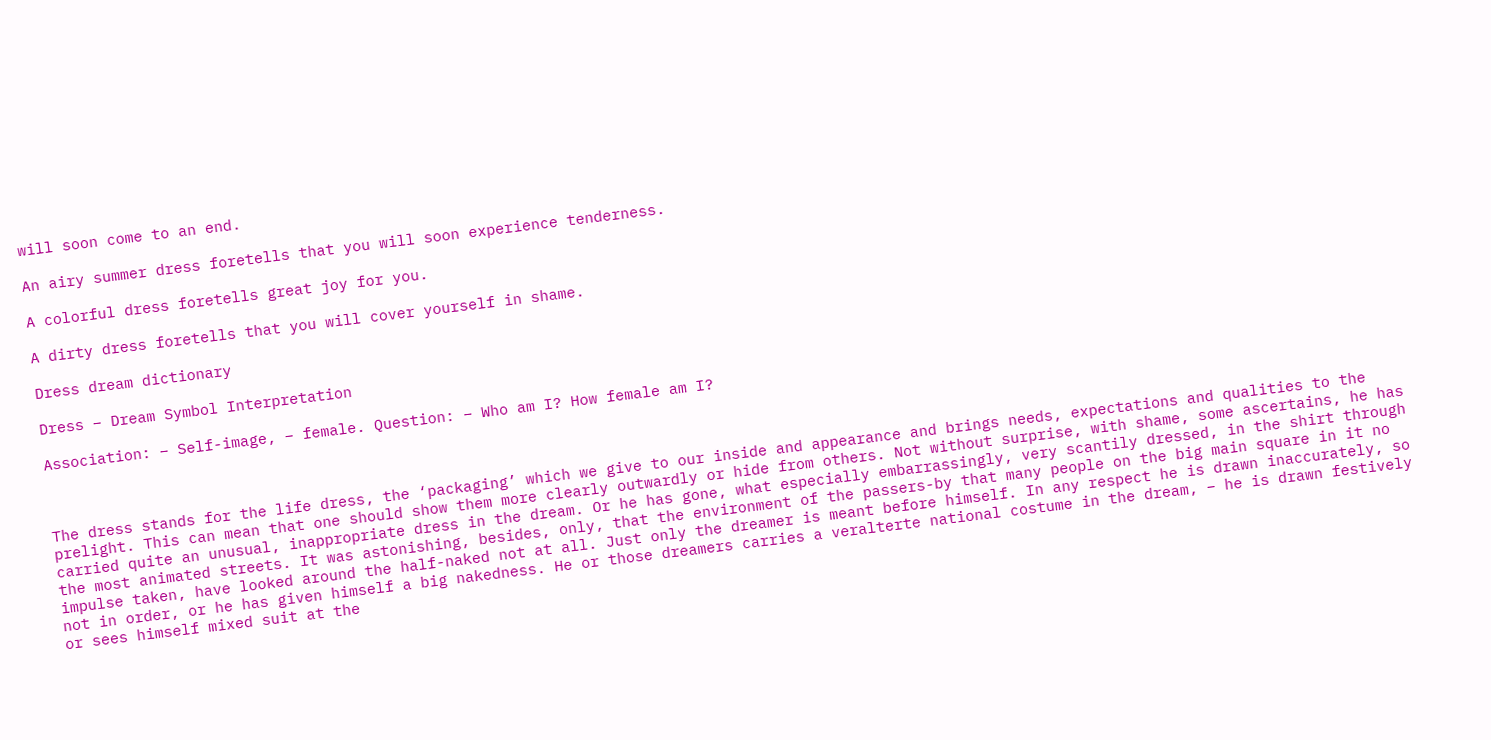will soon come to an end.

An airy summer dress foretells that you will soon experience tenderness.

A colorful dress foretells great joy for you.

A dirty dress foretells that you will cover yourself in shame.

Dress dream dictionary

Dress – Dream Symbol Interpretation

Association: – Self-image, – female. Question: – Who am I? How female am I?



The dress stands for the life dress, the ‘packaging’ which we give to our inside and appearance and brings needs, expectations and qualities to the prelight. This can mean that one should show them more clearly outwardly or hide from others. Not without surprise, with shame, some ascertains, he has carried quite an unusual, inappropriate dress in the dream. Or he has gone, what especially embarrassingly, very scantily dressed, in the shirt through the most animated streets. It was astonishing, besides, only, that the environment of the passers-by that many people on the big main square in it no impulse taken, have looked around the half-naked not at all. Just only the dreamer is meant before himself. In any respect he is drawn inaccurately, so not in order, or he has given himself a big nakedness. He or those dreamers carries a veralterte national costume in the dream, – he is drawn festively or sees himself mixed suit at the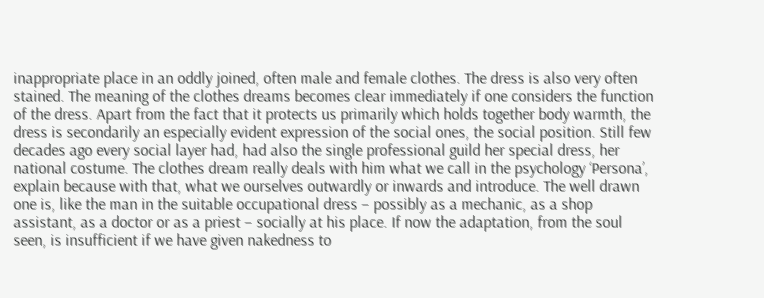inappropriate place in an oddly joined, often male and female clothes. The dress is also very often stained. The meaning of the clothes dreams becomes clear immediately if one considers the function of the dress. Apart from the fact that it protects us primarily which holds together body warmth, the dress is secondarily an especially evident expression of the social ones, the social position. Still few decades ago every social layer had, had also the single professional guild her special dress, her national costume. The clothes dream really deals with him what we call in the psychology ‘Persona’, explain because with that, what we ourselves outwardly or inwards and introduce. The well drawn one is, like the man in the suitable occupational dress – possibly as a mechanic, as a shop assistant, as a doctor or as a priest – socially at his place. If now the adaptation, from the soul seen, is insufficient if we have given nakedness to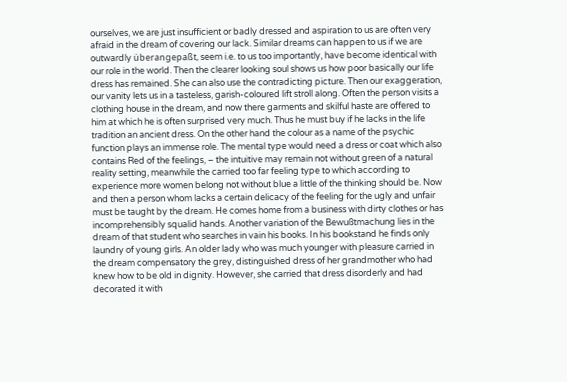ourselves, we are just insufficient or badly dressed and aspiration to us are often very afraid in the dream of covering our lack. Similar dreams can happen to us if we are outwardly überangepaßt, seem i.e. to us too importantly, have become identical with our role in the world. Then the clearer looking soul shows us how poor basically our life dress has remained. She can also use the contradicting picture. Then our exaggeration, our vanity lets us in a tasteless, garish-coloured lift stroll along. Often the person visits a clothing house in the dream, and now there garments and skilful haste are offered to him at which he is often surprised very much. Thus he must buy if he lacks in the life tradition an ancient dress. On the other hand the colour as a name of the psychic function plays an immense role. The mental type would need a dress or coat which also contains Red of the feelings, – the intuitive may remain not without green of a natural reality setting, meanwhile the carried too far feeling type to which according to experience more women belong not without blue a little of the thinking should be. Now and then a person whom lacks a certain delicacy of the feeling for the ugly and unfair must be taught by the dream. He comes home from a business with dirty clothes or has incomprehensibly squalid hands. Another variation of the Bewußtmachung lies in the dream of that student who searches in vain his books. In his bookstand he finds only laundry of young girls. An older lady who was much younger with pleasure carried in the dream compensatory the grey, distinguished dress of her grandmother who had knew how to be old in dignity. However, she carried that dress disorderly and had decorated it with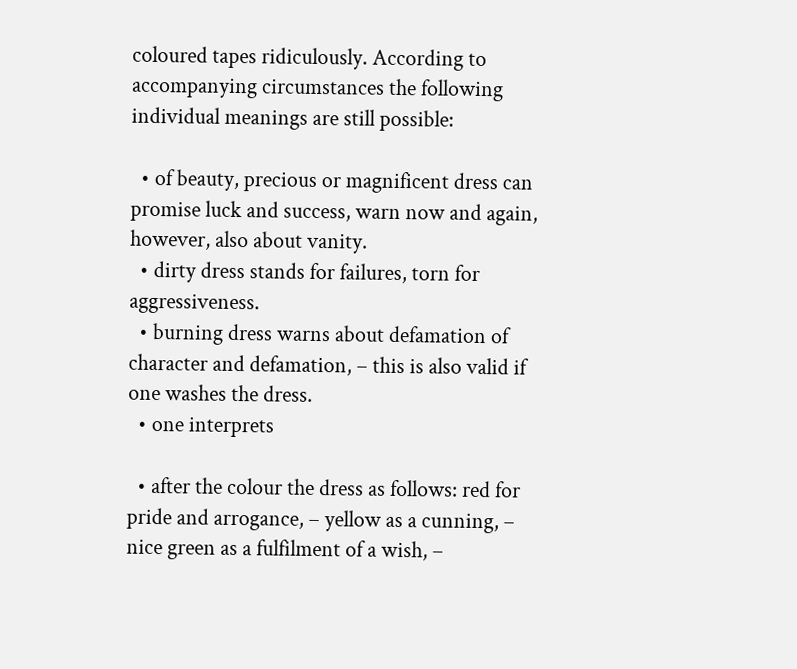coloured tapes ridiculously. According to accompanying circumstances the following individual meanings are still possible:

  • of beauty, precious or magnificent dress can promise luck and success, warn now and again, however, also about vanity.
  • dirty dress stands for failures, torn for aggressiveness.
  • burning dress warns about defamation of character and defamation, – this is also valid if one washes the dress.
  • one interprets

  • after the colour the dress as follows: red for pride and arrogance, – yellow as a cunning, – nice green as a fulfilment of a wish, –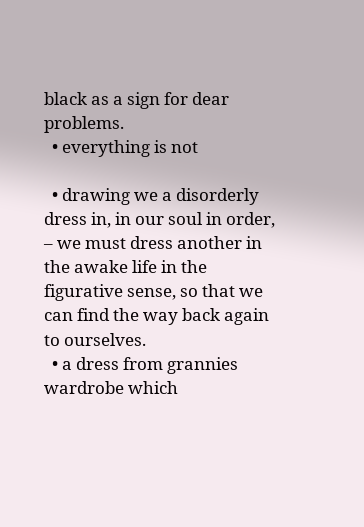black as a sign for dear problems.
  • everything is not

  • drawing we a disorderly dress in, in our soul in order, – we must dress another in the awake life in the figurative sense, so that we can find the way back again to ourselves.
  • a dress from grannies wardrobe which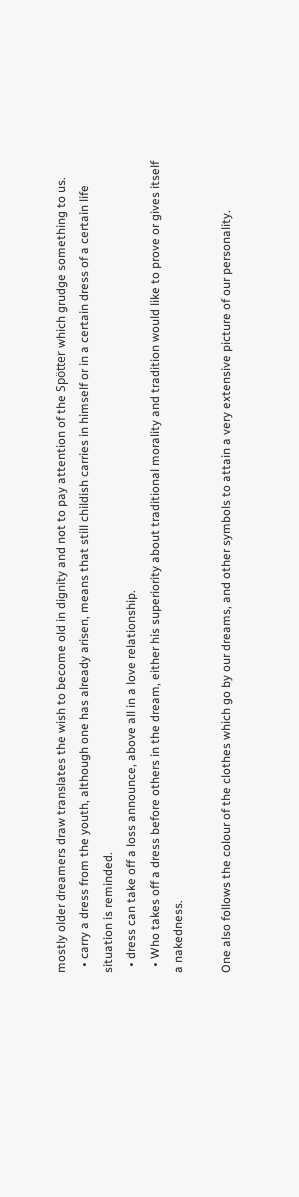mostly older dreamers draw translates the wish to become old in dignity and not to pay attention of the Spötter which grudge something to us.
  • carry a dress from the youth, although one has already arisen, means that still childish carries in himself or in a certain dress of a certain life situation is reminded.
  • dress can take off a loss announce, above all in a love relationship.
  • Who takes off a dress before others in the dream, either his superiority about traditional morality and tradition would like to prove or gives itself a nakedness.

One also follows the colour of the clothes which go by our dreams, and other symbols to attain a very extensive picture of our personality.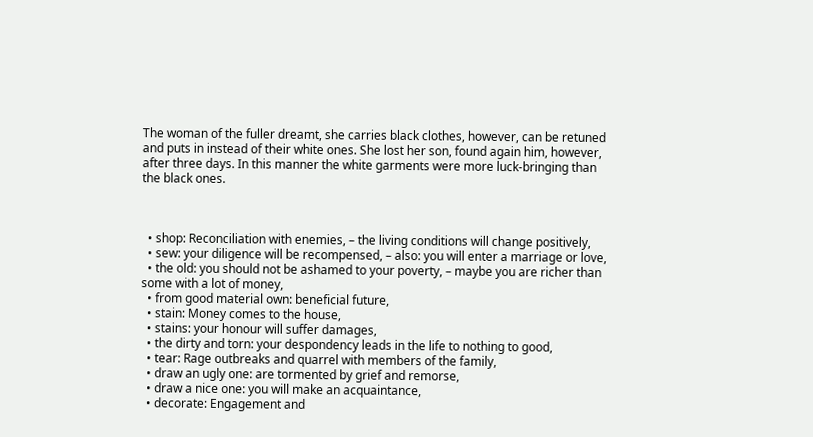The woman of the fuller dreamt, she carries black clothes, however, can be retuned and puts in instead of their white ones. She lost her son, found again him, however, after three days. In this manner the white garments were more luck-bringing than the black ones.



  • shop: Reconciliation with enemies, – the living conditions will change positively,
  • sew: your diligence will be recompensed, – also: you will enter a marriage or love,
  • the old: you should not be ashamed to your poverty, – maybe you are richer than some with a lot of money,
  • from good material own: beneficial future,
  • stain: Money comes to the house,
  • stains: your honour will suffer damages,
  • the dirty and torn: your despondency leads in the life to nothing to good,
  • tear: Rage outbreaks and quarrel with members of the family,
  • draw an ugly one: are tormented by grief and remorse,
  • draw a nice one: you will make an acquaintance,
  • decorate: Engagement and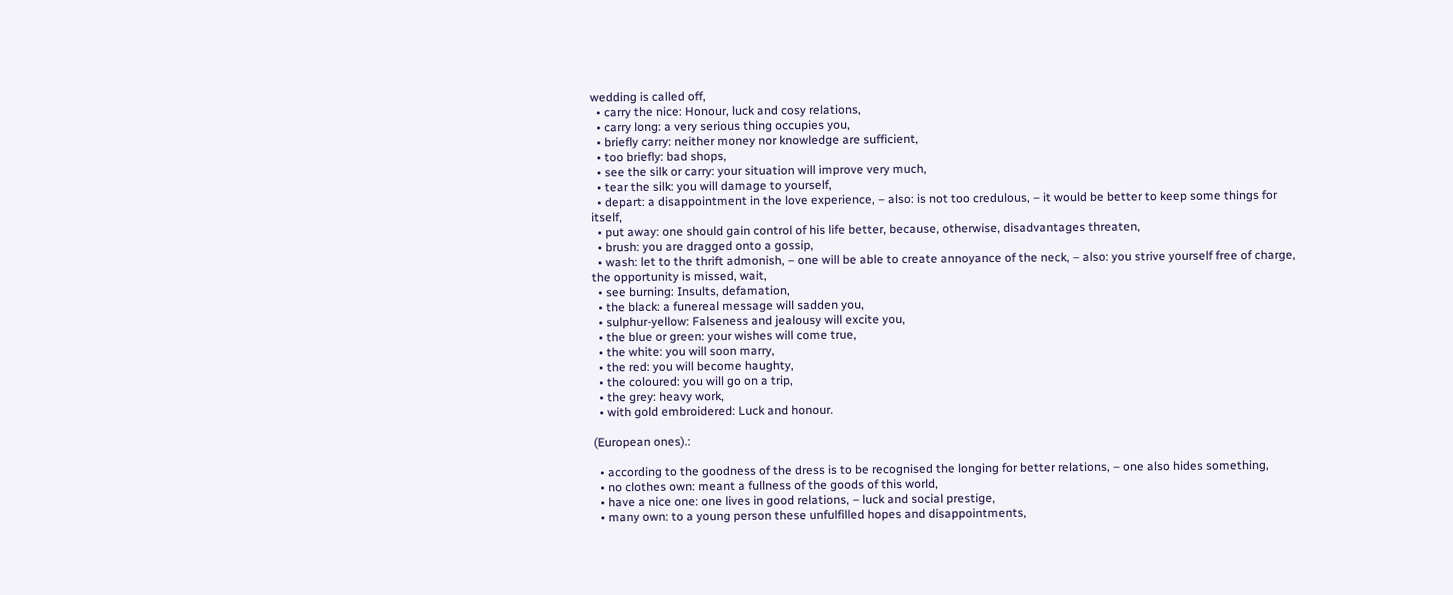wedding is called off,
  • carry the nice: Honour, luck and cosy relations,
  • carry long: a very serious thing occupies you,
  • briefly carry: neither money nor knowledge are sufficient,
  • too briefly: bad shops,
  • see the silk or carry: your situation will improve very much,
  • tear the silk: you will damage to yourself,
  • depart: a disappointment in the love experience, – also: is not too credulous, – it would be better to keep some things for itself,
  • put away: one should gain control of his life better, because, otherwise, disadvantages threaten,
  • brush: you are dragged onto a gossip,
  • wash: let to the thrift admonish, – one will be able to create annoyance of the neck, – also: you strive yourself free of charge, the opportunity is missed, wait,
  • see burning: Insults, defamation,
  • the black: a funereal message will sadden you,
  • sulphur-yellow: Falseness and jealousy will excite you,
  • the blue or green: your wishes will come true,
  • the white: you will soon marry,
  • the red: you will become haughty,
  • the coloured: you will go on a trip,
  • the grey: heavy work,
  • with gold embroidered: Luck and honour.

(European ones).:

  • according to the goodness of the dress is to be recognised the longing for better relations, – one also hides something,
  • no clothes own: meant a fullness of the goods of this world,
  • have a nice one: one lives in good relations, – luck and social prestige,
  • many own: to a young person these unfulfilled hopes and disappointments,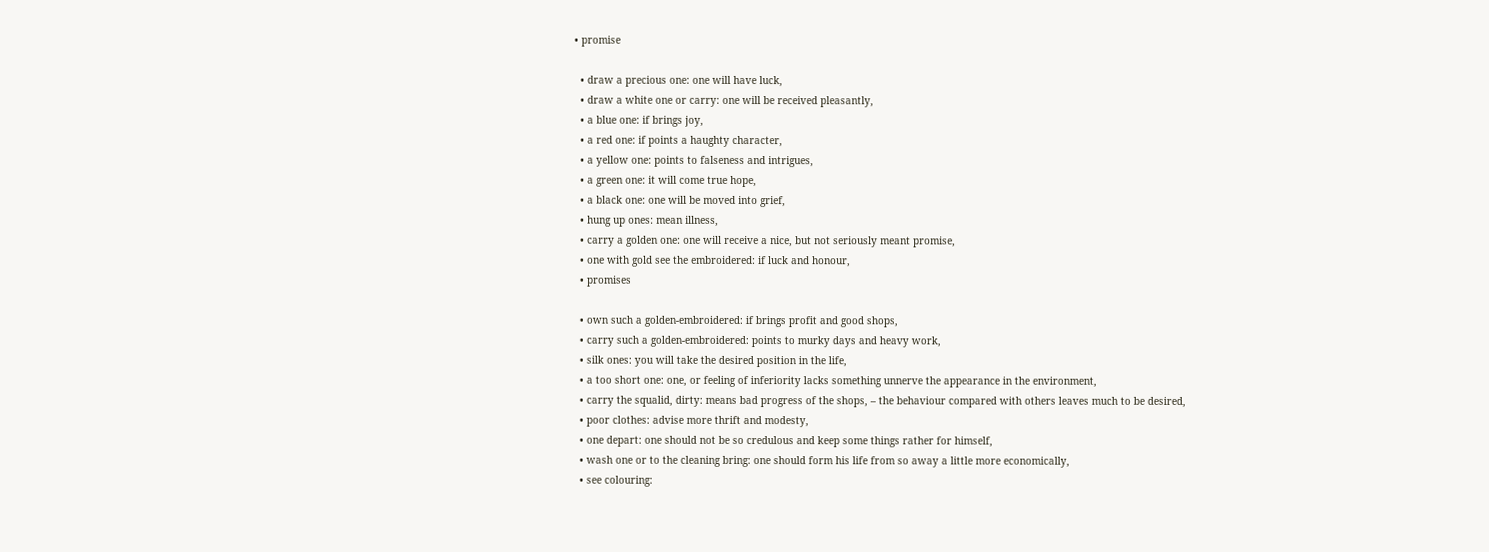• promise

  • draw a precious one: one will have luck,
  • draw a white one or carry: one will be received pleasantly,
  • a blue one: if brings joy,
  • a red one: if points a haughty character,
  • a yellow one: points to falseness and intrigues,
  • a green one: it will come true hope,
  • a black one: one will be moved into grief,
  • hung up ones: mean illness,
  • carry a golden one: one will receive a nice, but not seriously meant promise,
  • one with gold see the embroidered: if luck and honour,
  • promises

  • own such a golden-embroidered: if brings profit and good shops,
  • carry such a golden-embroidered: points to murky days and heavy work,
  • silk ones: you will take the desired position in the life,
  • a too short one: one, or feeling of inferiority lacks something unnerve the appearance in the environment,
  • carry the squalid, dirty: means bad progress of the shops, – the behaviour compared with others leaves much to be desired,
  • poor clothes: advise more thrift and modesty,
  • one depart: one should not be so credulous and keep some things rather for himself,
  • wash one or to the cleaning bring: one should form his life from so away a little more economically,
  • see colouring: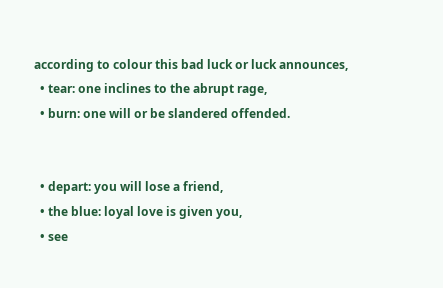according to colour this bad luck or luck announces,
  • tear: one inclines to the abrupt rage,
  • burn: one will or be slandered offended.


  • depart: you will lose a friend,
  • the blue: loyal love is given you,
  • see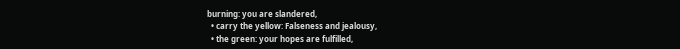burning: you are slandered,
  • carry the yellow: Falseness and jealousy,
  • the green: your hopes are fulfilled,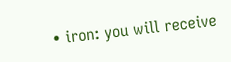• iron: you will receive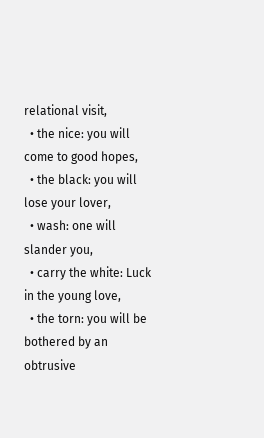relational visit,
  • the nice: you will come to good hopes,
  • the black: you will lose your lover,
  • wash: one will slander you,
  • carry the white: Luck in the young love,
  • the torn: you will be bothered by an obtrusive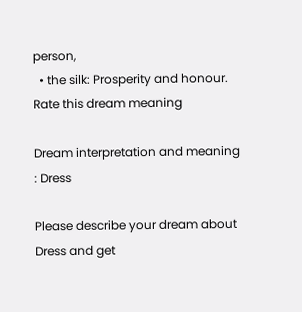person,
  • the silk: Prosperity and honour.
Rate this dream meaning

Dream interpretation and meaning : Dress

Please describe your dream about Dress and get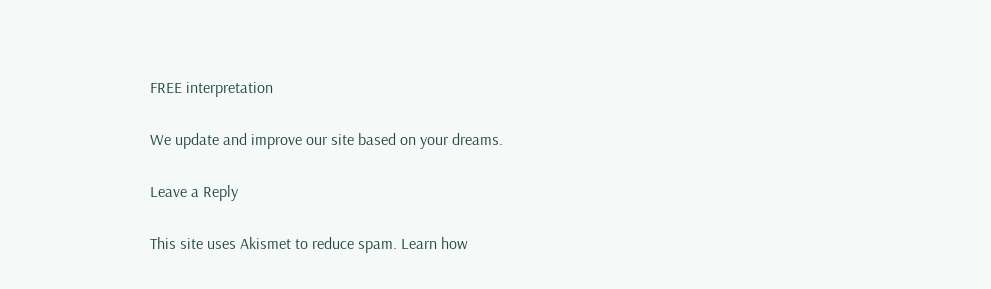FREE interpretation

We update and improve our site based on your dreams.

Leave a Reply

This site uses Akismet to reduce spam. Learn how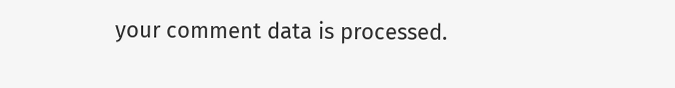your comment data is processed.